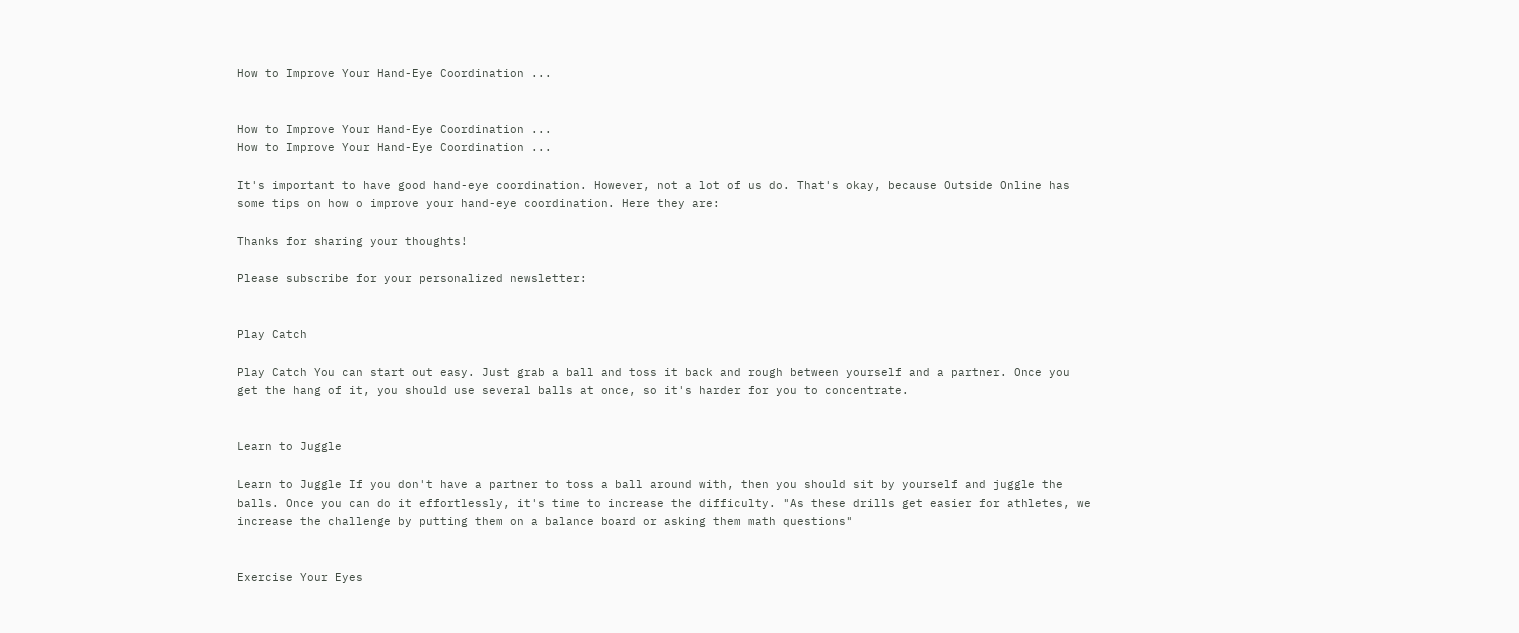How to Improve Your Hand-Eye Coordination ...


How to Improve Your Hand-Eye Coordination ...
How to Improve Your Hand-Eye Coordination ...

It's important to have good hand-eye coordination. However, not a lot of us do. That's okay, because Outside Online has some tips on how o improve your hand-eye coordination. Here they are:

Thanks for sharing your thoughts!

Please subscribe for your personalized newsletter:


Play Catch

Play Catch You can start out easy. Just grab a ball and toss it back and rough between yourself and a partner. Once you get the hang of it, you should use several balls at once, so it's harder for you to concentrate.


Learn to Juggle

Learn to Juggle If you don't have a partner to toss a ball around with, then you should sit by yourself and juggle the balls. Once you can do it effortlessly, it's time to increase the difficulty. "As these drills get easier for athletes, we increase the challenge by putting them on a balance board or asking them math questions"


Exercise Your Eyes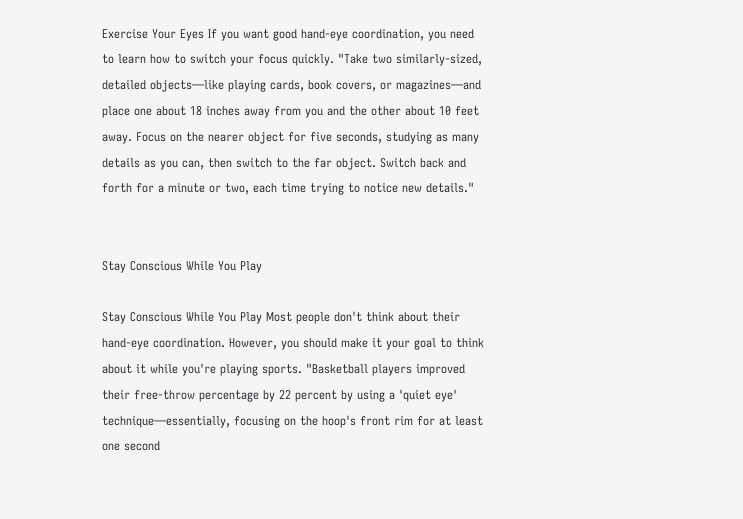Exercise Your Eyes If you want good hand-eye coordination, you need to learn how to switch your focus quickly. "Take two similarly-sized, detailed objects—like playing cards, book covers, or magazines—and place one about 18 inches away from you and the other about 10 feet away. Focus on the nearer object for five seconds, studying as many details as you can, then switch to the far object. Switch back and forth for a minute or two, each time trying to notice new details."


Stay Conscious While You Play

Stay Conscious While You Play Most people don't think about their hand-eye coordination. However, you should make it your goal to think about it while you're playing sports. "Basketball players improved their free-throw percentage by 22 percent by using a 'quiet eye' technique—essentially, focusing on the hoop's front rim for at least one second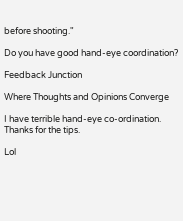before shooting."

Do you have good hand-eye coordination?

Feedback Junction

Where Thoughts and Opinions Converge

I have terrible hand-eye co-ordination. Thanks for the tips.

Lol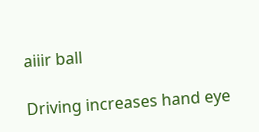aiiir ball

Driving increases hand eye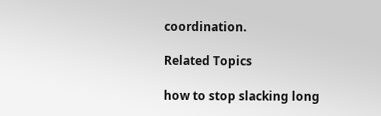coordination.

Related Topics

how to stop slacking long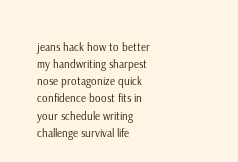jeans hack how to better my handwriting sharpest nose protagonize quick confidence boost fits in your schedule writing challenge survival life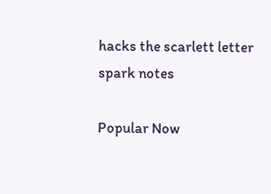hacks the scarlett letter spark notes

Popular Now